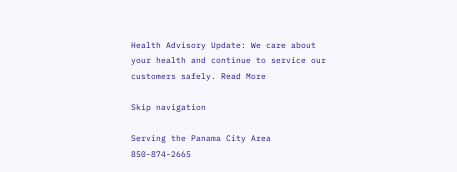Health Advisory Update: We care about your health and continue to service our customers safely. Read More

Skip navigation

Serving the Panama City Area 850-874-2665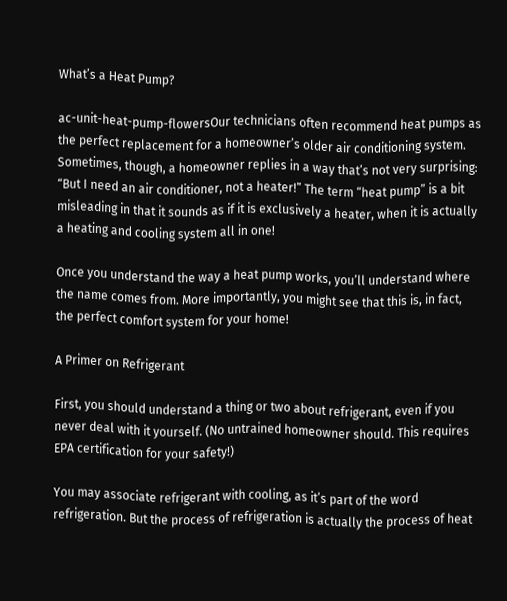What’s a Heat Pump?

ac-unit-heat-pump-flowersOur technicians often recommend heat pumps as the perfect replacement for a homeowner’s older air conditioning system. Sometimes, though, a homeowner replies in a way that’s not very surprising: “But I need an air conditioner, not a heater!” The term “heat pump” is a bit misleading in that it sounds as if it is exclusively a heater, when it is actually a heating and cooling system all in one!

Once you understand the way a heat pump works, you’ll understand where the name comes from. More importantly, you might see that this is, in fact, the perfect comfort system for your home!

A Primer on Refrigerant

First, you should understand a thing or two about refrigerant, even if you never deal with it yourself. (No untrained homeowner should. This requires EPA certification for your safety!)

You may associate refrigerant with cooling, as it’s part of the word refrigeration. But the process of refrigeration is actually the process of heat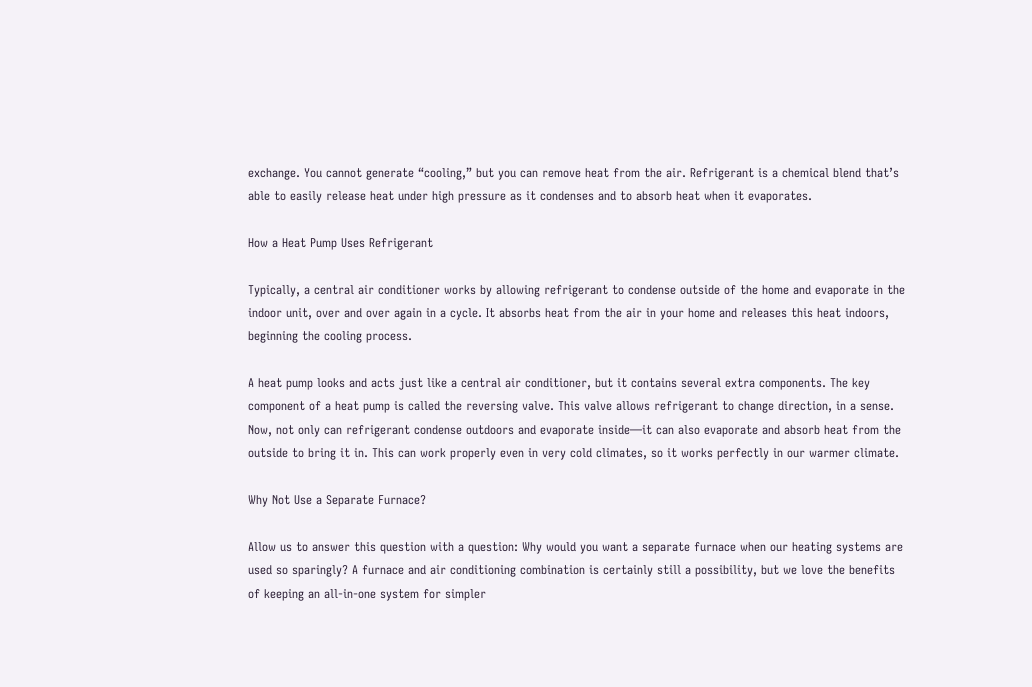exchange. You cannot generate “cooling,” but you can remove heat from the air. Refrigerant is a chemical blend that’s able to easily release heat under high pressure as it condenses and to absorb heat when it evaporates.

How a Heat Pump Uses Refrigerant

Typically, a central air conditioner works by allowing refrigerant to condense outside of the home and evaporate in the indoor unit, over and over again in a cycle. It absorbs heat from the air in your home and releases this heat indoors, beginning the cooling process.

A heat pump looks and acts just like a central air conditioner, but it contains several extra components. The key component of a heat pump is called the reversing valve. This valve allows refrigerant to change direction, in a sense. Now, not only can refrigerant condense outdoors and evaporate inside—it can also evaporate and absorb heat from the outside to bring it in. This can work properly even in very cold climates, so it works perfectly in our warmer climate.

Why Not Use a Separate Furnace?

Allow us to answer this question with a question: Why would you want a separate furnace when our heating systems are used so sparingly? A furnace and air conditioning combination is certainly still a possibility, but we love the benefits of keeping an all-in-one system for simpler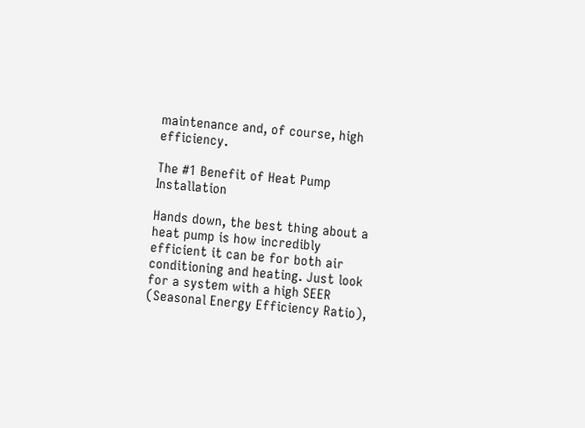maintenance and, of course, high efficiency.

The #1 Benefit of Heat Pump Installation

Hands down, the best thing about a heat pump is how incredibly efficient it can be for both air conditioning and heating. Just look for a system with a high SEER (Seasonal Energy Efficiency Ratio),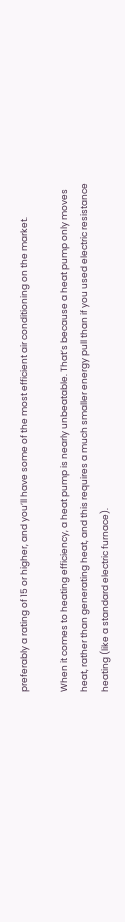preferably a rating of 15 or higher, and you’ll have some of the most efficient air conditioning on the market.

When it comes to heating efficiency, a heat pump is nearly unbeatable. That’s because a heat pump only moves heat, rather than generating heat, and this requires a much smaller energy pull than if you used electric resistance heating (like a standard electric furnace).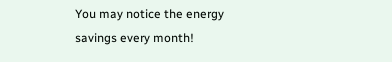You may notice the energy savings every month!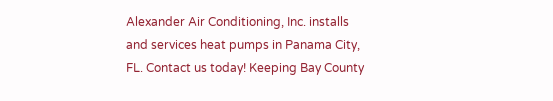Alexander Air Conditioning, Inc. installs and services heat pumps in Panama City, FL. Contact us today! Keeping Bay County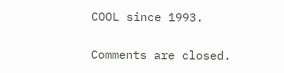COOL since 1993.

Comments are closed.